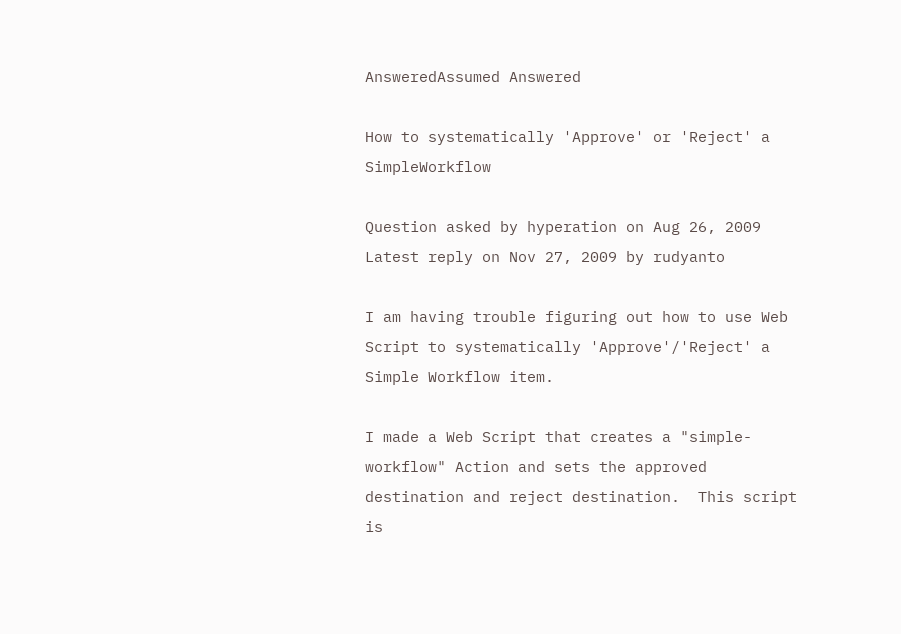AnsweredAssumed Answered

How to systematically 'Approve' or 'Reject' a SimpleWorkflow

Question asked by hyperation on Aug 26, 2009
Latest reply on Nov 27, 2009 by rudyanto

I am having trouble figuring out how to use Web Script to systematically 'Approve'/'Reject' a Simple Workflow item.

I made a Web Script that creates a "simple-workflow" Action and sets the approved destination and reject destination.  This script is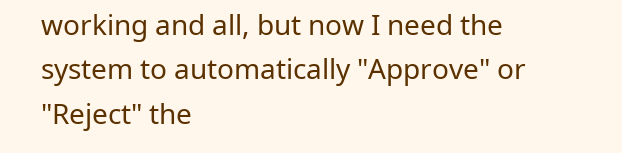working and all, but now I need the system to automatically "Approve" or "Reject" the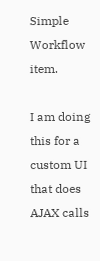Simple Workflow item.

I am doing this for a custom UI that does AJAX calls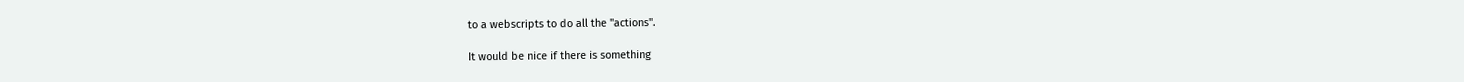to a webscripts to do all the "actions".

It would be nice if there is something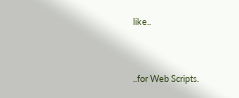like..


..for Web Scripts.